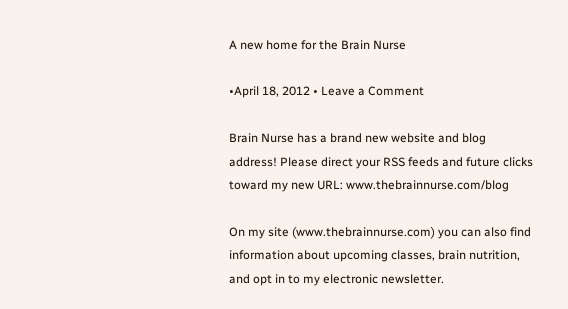A new home for the Brain Nurse

•April 18, 2012 • Leave a Comment

Brain Nurse has a brand new website and blog address! Please direct your RSS feeds and future clicks toward my new URL: www.thebrainnurse.com/blog

On my site (www.thebrainnurse.com) you can also find information about upcoming classes, brain nutrition, and opt in to my electronic newsletter.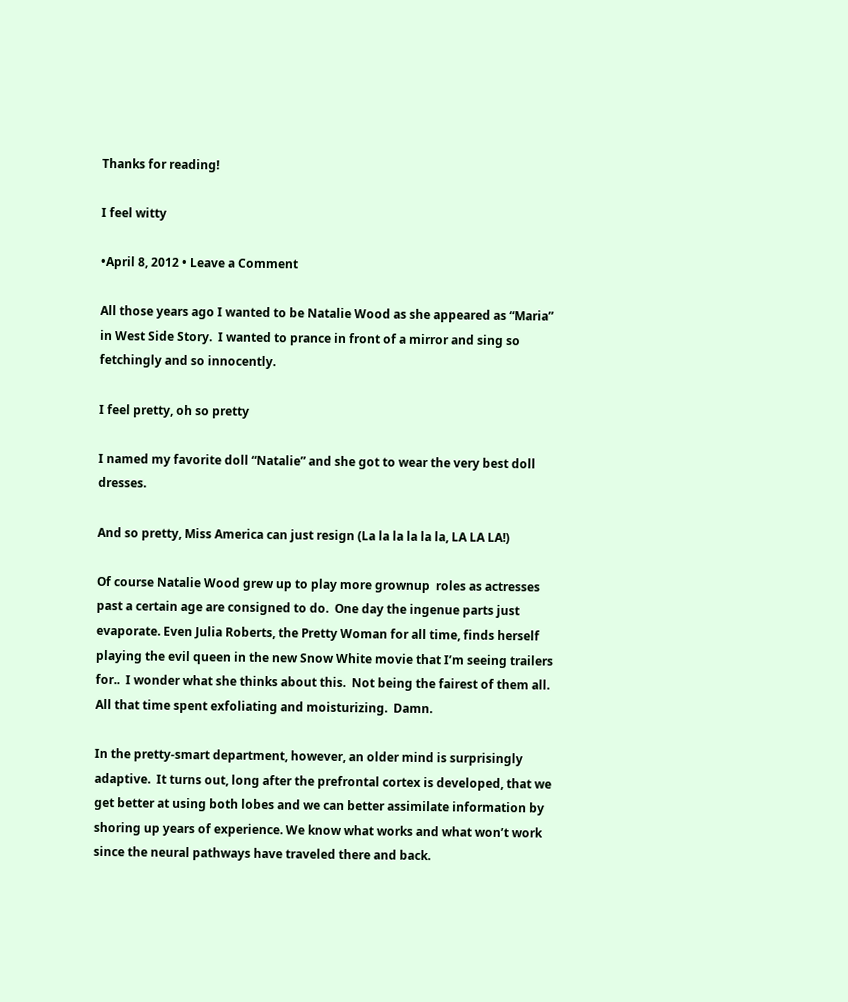Thanks for reading!

I feel witty

•April 8, 2012 • Leave a Comment

All those years ago I wanted to be Natalie Wood as she appeared as “Maria”  in West Side Story.  I wanted to prance in front of a mirror and sing so fetchingly and so innocently.

I feel pretty, oh so pretty

I named my favorite doll “Natalie” and she got to wear the very best doll dresses.

And so pretty, Miss America can just resign (La la la la la la, LA LA LA!)

Of course Natalie Wood grew up to play more grownup  roles as actresses past a certain age are consigned to do.  One day the ingenue parts just evaporate. Even Julia Roberts, the Pretty Woman for all time, finds herself playing the evil queen in the new Snow White movie that I’m seeing trailers for..  I wonder what she thinks about this.  Not being the fairest of them all.  All that time spent exfoliating and moisturizing.  Damn.

In the pretty-smart department, however, an older mind is surprisingly adaptive.  It turns out, long after the prefrontal cortex is developed, that we get better at using both lobes and we can better assimilate information by shoring up years of experience. We know what works and what won’t work since the neural pathways have traveled there and back.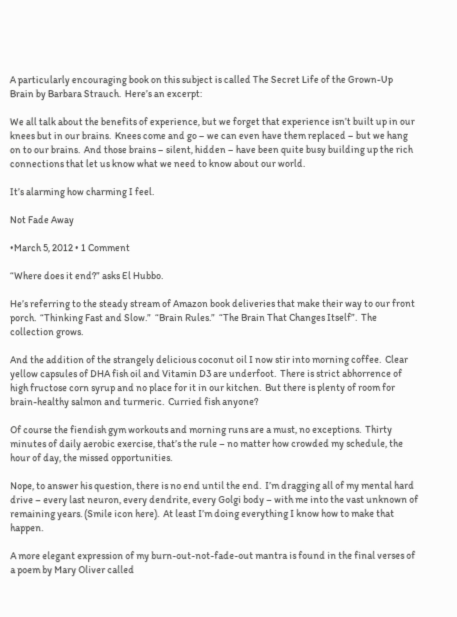A particularly encouraging book on this subject is called The Secret Life of the Grown-Up Brain by Barbara Strauch.  Here’s an excerpt:

We all talk about the benefits of experience, but we forget that experience isn’t built up in our knees but in our brains.  Knees come and go – we can even have them replaced – but we hang on to our brains.  And those brains – silent, hidden – have been quite busy building up the rich connections that let us know what we need to know about our world.

It’s alarming how charming I feel.

Not Fade Away

•March 5, 2012 • 1 Comment

“Where does it end?” asks El Hubbo.

He’s referring to the steady stream of Amazon book deliveries that make their way to our front porch.  “Thinking Fast and Slow.”  “Brain Rules.”  “The Brain That Changes Itself”.  The collection grows.

And the addition of the strangely delicious coconut oil I now stir into morning coffee.  Clear yellow capsules of DHA fish oil and Vitamin D3 are underfoot.  There is strict abhorrence of high fructose corn syrup and no place for it in our kitchen.  But there is plenty of room for brain-healthy salmon and turmeric.  Curried fish anyone?

Of course the fiendish gym workouts and morning runs are a must, no exceptions.  Thirty minutes of daily aerobic exercise, that’s the rule – no matter how crowded my schedule, the hour of day, the missed opportunities.

Nope, to answer his question, there is no end until the end.  I’m dragging all of my mental hard drive – every last neuron, every dendrite, every Golgi body – with me into the vast unknown of remaining years. (Smile icon here).  At least I’m doing everything I know how to make that happen.

A more elegant expression of my burn-out-not-fade-out mantra is found in the final verses of a poem by Mary Oliver called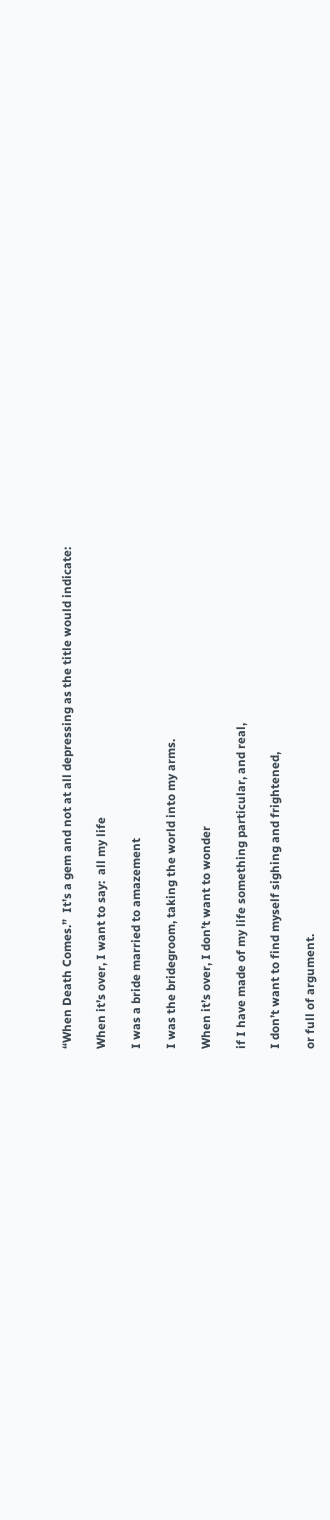“When Death Comes.”  It’s a gem and not at all depressing as the title would indicate:

When it’s over, I want to say:  all my life

I was a bride married to amazement

I was the bridegroom, taking the world into my arms.

When it’s over, I don’t want to wonder

if I have made of my life something particular, and real,

I don’t want to find myself sighing and frightened,

or full of argument.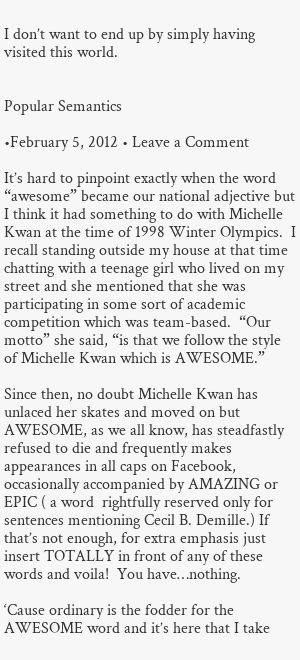I don’t want to end up by simply having visited this world.


Popular Semantics

•February 5, 2012 • Leave a Comment

It’s hard to pinpoint exactly when the word “awesome” became our national adjective but I think it had something to do with Michelle Kwan at the time of 1998 Winter Olympics.  I recall standing outside my house at that time chatting with a teenage girl who lived on my street and she mentioned that she was participating in some sort of academic competition which was team-based.  “Our motto” she said, “is that we follow the style of Michelle Kwan which is AWESOME.”

Since then, no doubt Michelle Kwan has unlaced her skates and moved on but AWESOME, as we all know, has steadfastly refused to die and frequently makes appearances in all caps on Facebook, occasionally accompanied by AMAZING or EPIC ( a word  rightfully reserved only for sentences mentioning Cecil B. Demille.) If that’s not enough, for extra emphasis just insert TOTALLY in front of any of these words and voila!  You have…nothing.

‘Cause ordinary is the fodder for the AWESOME word and it’s here that I take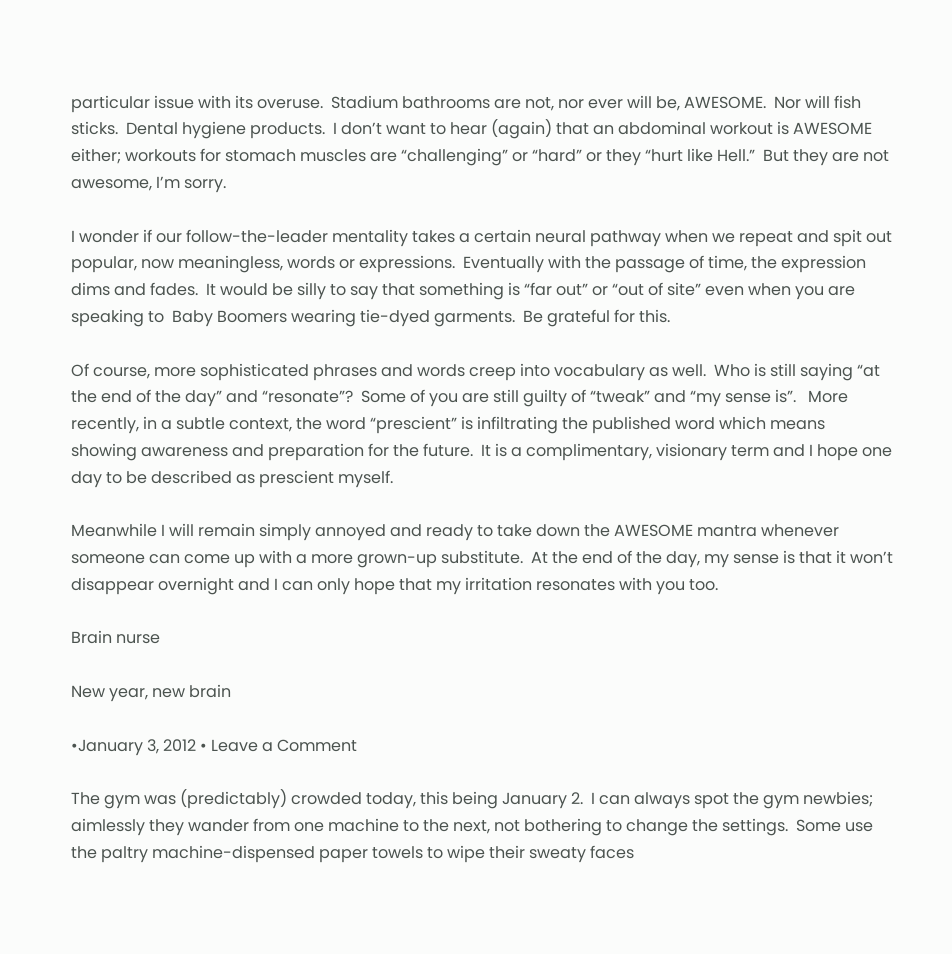particular issue with its overuse.  Stadium bathrooms are not, nor ever will be, AWESOME.  Nor will fish sticks.  Dental hygiene products.  I don’t want to hear (again) that an abdominal workout is AWESOME either; workouts for stomach muscles are “challenging” or “hard” or they “hurt like Hell.”  But they are not awesome, I’m sorry.

I wonder if our follow-the-leader mentality takes a certain neural pathway when we repeat and spit out popular, now meaningless, words or expressions.  Eventually with the passage of time, the expression dims and fades.  It would be silly to say that something is “far out” or “out of site” even when you are speaking to  Baby Boomers wearing tie-dyed garments.  Be grateful for this.

Of course, more sophisticated phrases and words creep into vocabulary as well.  Who is still saying “at the end of the day” and “resonate”?  Some of you are still guilty of “tweak” and “my sense is”.   More recently, in a subtle context, the word “prescient” is infiltrating the published word which means showing awareness and preparation for the future.  It is a complimentary, visionary term and I hope one day to be described as prescient myself.

Meanwhile I will remain simply annoyed and ready to take down the AWESOME mantra whenever someone can come up with a more grown-up substitute.  At the end of the day, my sense is that it won’t disappear overnight and I can only hope that my irritation resonates with you too.

Brain nurse

New year, new brain

•January 3, 2012 • Leave a Comment

The gym was (predictably) crowded today, this being January 2.  I can always spot the gym newbies; aimlessly they wander from one machine to the next, not bothering to change the settings.  Some use the paltry machine-dispensed paper towels to wipe their sweaty faces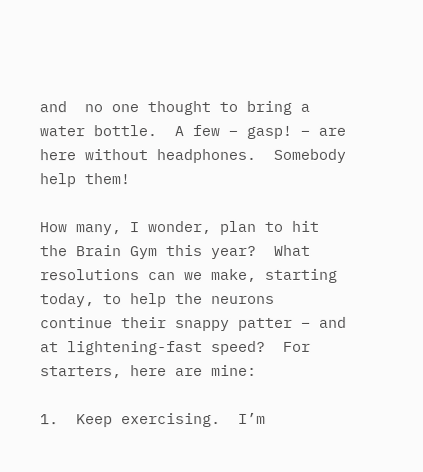and  no one thought to bring a water bottle.  A few – gasp! – are here without headphones.  Somebody help them!

How many, I wonder, plan to hit the Brain Gym this year?  What resolutions can we make, starting today, to help the neurons continue their snappy patter – and at lightening-fast speed?  For starters, here are mine:

1.  Keep exercising.  I’m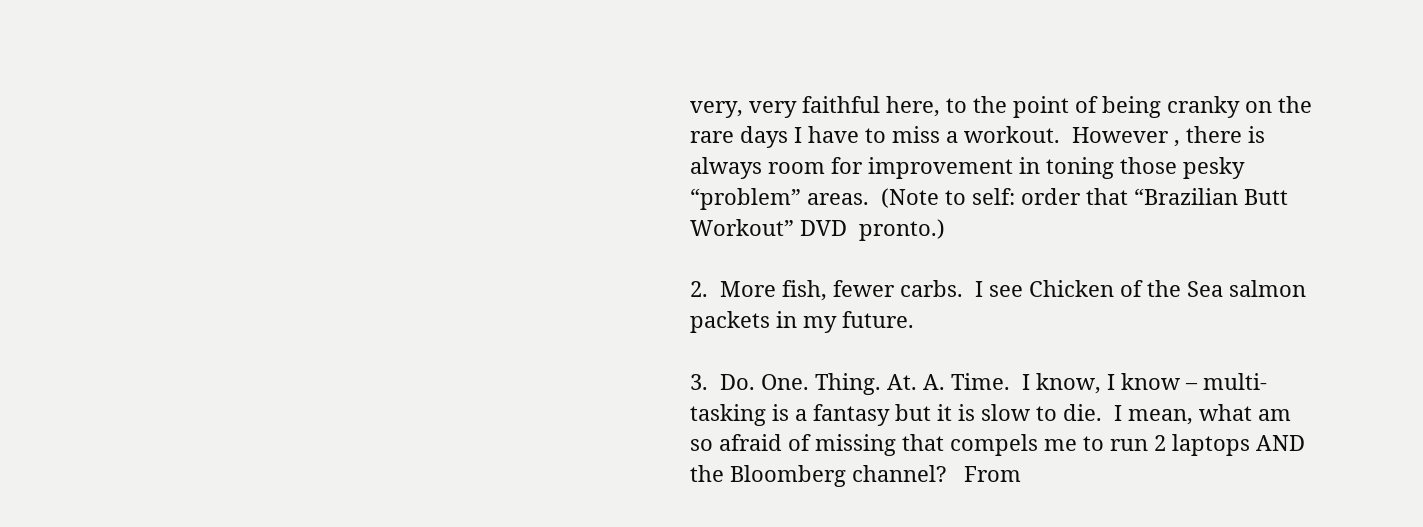very, very faithful here, to the point of being cranky on the rare days I have to miss a workout.  However , there is always room for improvement in toning those pesky “problem” areas.  (Note to self: order that “Brazilian Butt Workout” DVD  pronto.)

2.  More fish, fewer carbs.  I see Chicken of the Sea salmon packets in my future.

3.  Do. One. Thing. At. A. Time.  I know, I know – multi-tasking is a fantasy but it is slow to die.  I mean, what am so afraid of missing that compels me to run 2 laptops AND the Bloomberg channel?   From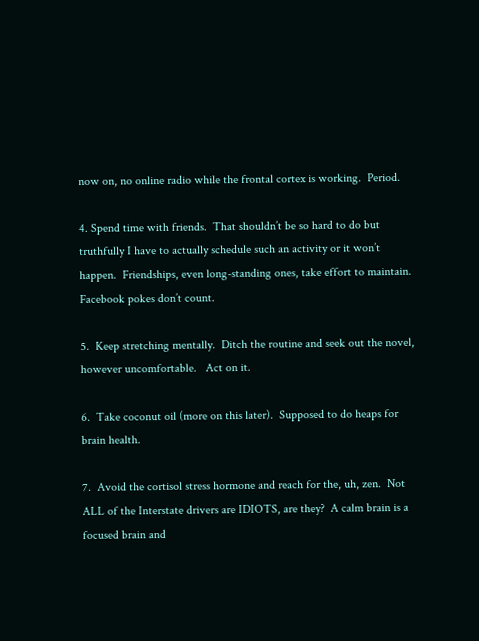now on, no online radio while the frontal cortex is working.  Period.

4. Spend time with friends.  That shouldn’t be so hard to do but truthfully I have to actually schedule such an activity or it won’t happen.  Friendships, even long-standing ones, take effort to maintain.  Facebook pokes don’t count.

5.  Keep stretching mentally.  Ditch the routine and seek out the novel, however uncomfortable.   Act on it.

6.  Take coconut oil (more on this later).  Supposed to do heaps for brain health.

7.  Avoid the cortisol stress hormone and reach for the, uh, zen.  Not ALL of the Interstate drivers are IDIOTS, are they?  A calm brain is a focused brain and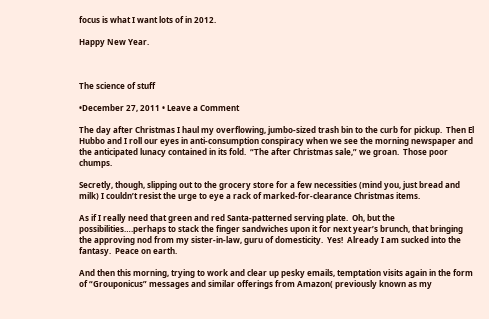focus is what I want lots of in 2012.

Happy New Year.



The science of stuff

•December 27, 2011 • Leave a Comment

The day after Christmas I haul my overflowing, jumbo-sized trash bin to the curb for pickup.  Then El Hubbo and I roll our eyes in anti-consumption conspiracy when we see the morning newspaper and the anticipated lunacy contained in its fold.  “The after Christmas sale,” we groan.  Those poor chumps.

Secretly, though, slipping out to the grocery store for a few necessities (mind you, just bread and milk) I couldn’t resist the urge to eye a rack of marked-for-clearance Christmas items.

As if I really need that green and red Santa-patterned serving plate.  Oh, but the possibilities….perhaps to stack the finger sandwiches upon it for next year’s brunch, that bringing the approving nod from my sister-in-law, guru of domesticity.  Yes!  Already I am sucked into the fantasy.  Peace on earth.

And then this morning, trying to work and clear up pesky emails, temptation visits again in the form of “Grouponicus” messages and similar offerings from Amazon( previously known as my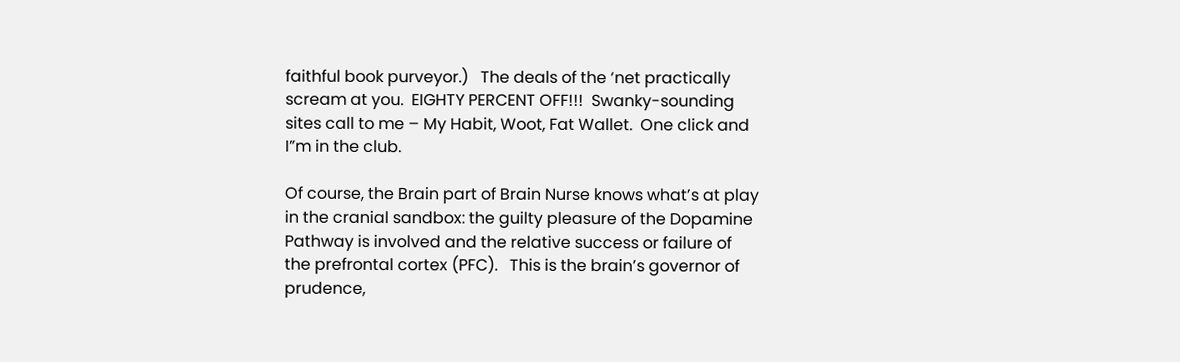faithful book purveyor.)   The deals of the ‘net practically scream at you.  EIGHTY PERCENT OFF!!!  Swanky-sounding sites call to me – My Habit, Woot, Fat Wallet.  One click and I”m in the club.

Of course, the Brain part of Brain Nurse knows what’s at play in the cranial sandbox: the guilty pleasure of the Dopamine Pathway is involved and the relative success or failure of  the prefrontal cortex (PFC).   This is the brain’s governor of prudence,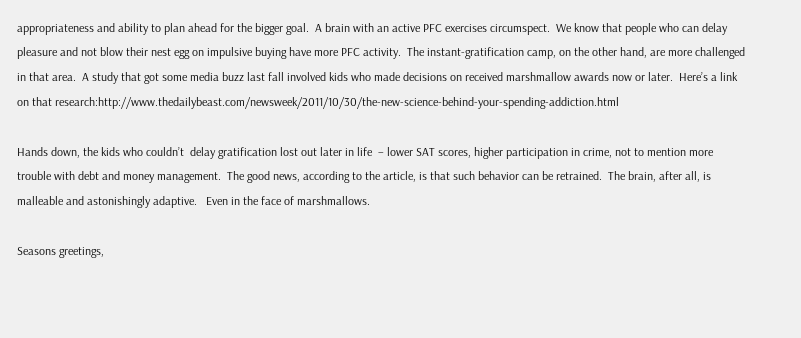appropriateness and ability to plan ahead for the bigger goal.  A brain with an active PFC exercises circumspect.  We know that people who can delay pleasure and not blow their nest egg on impulsive buying have more PFC activity.  The instant-gratification camp, on the other hand, are more challenged in that area.  A study that got some media buzz last fall involved kids who made decisions on received marshmallow awards now or later.  Here’s a link on that research:http://www.thedailybeast.com/newsweek/2011/10/30/the-new-science-behind-your-spending-addiction.html

Hands down, the kids who couldn’t  delay gratification lost out later in life  – lower SAT scores, higher participation in crime, not to mention more trouble with debt and money management.  The good news, according to the article, is that such behavior can be retrained.  The brain, after all, is malleable and astonishingly adaptive.   Even in the face of marshmallows.

Seasons greetings,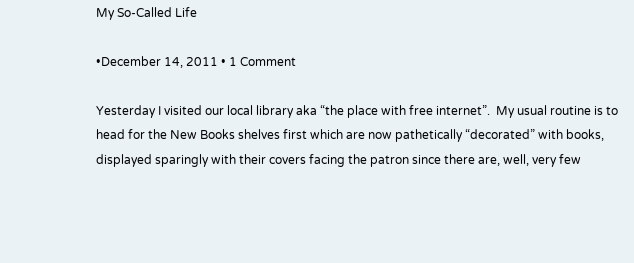My So-Called Life

•December 14, 2011 • 1 Comment

Yesterday I visited our local library aka “the place with free internet”.  My usual routine is to head for the New Books shelves first which are now pathetically “decorated” with books, displayed sparingly with their covers facing the patron since there are, well, very few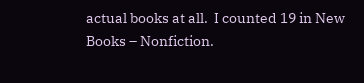actual books at all.  I counted 19 in New Books – Nonfiction.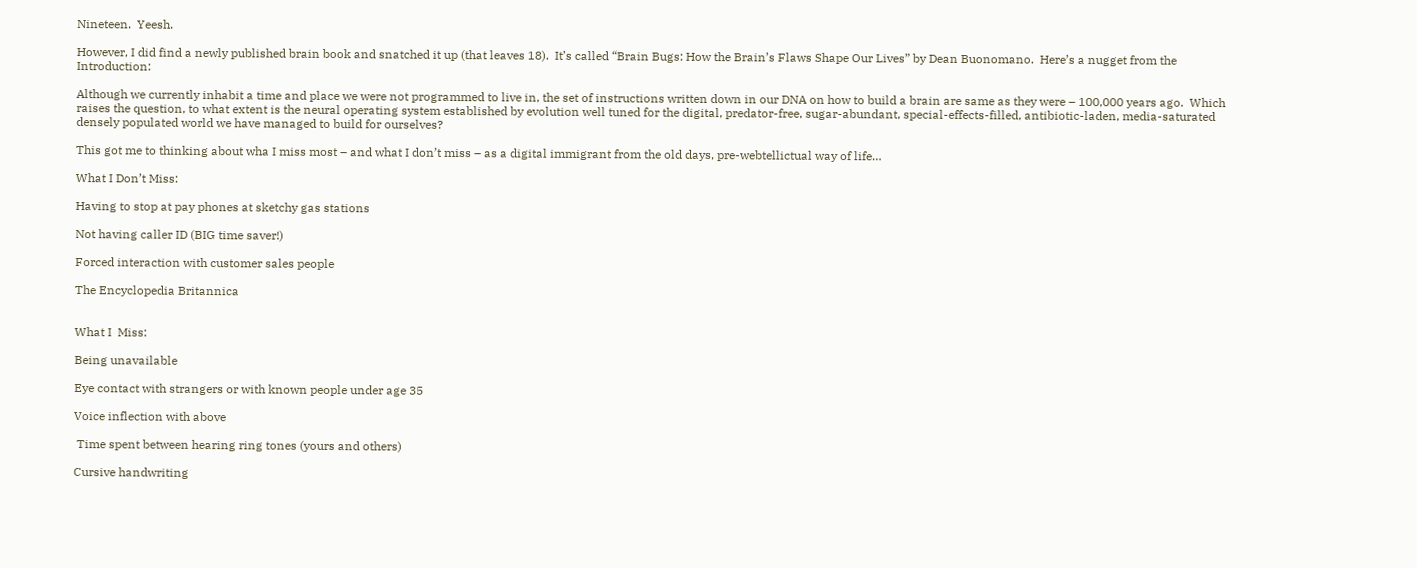Nineteen.  Yeesh.

However, I did find a newly published brain book and snatched it up (that leaves 18).  It’s called “Brain Bugs: How the Brain’s Flaws Shape Our Lives” by Dean Buonomano.  Here’s a nugget from the Introduction:

Although we currently inhabit a time and place we were not programmed to live in, the set of instructions written down in our DNA on how to build a brain are same as they were – 100,000 years ago.  Which raises the question, to what extent is the neural operating system established by evolution well tuned for the digital, predator-free, sugar-abundant, special-effects-filled, antibiotic-laden, media-saturated densely populated world we have managed to build for ourselves?

This got me to thinking about wha I miss most – and what I don’t miss – as a digital immigrant from the old days, pre-webtellictual way of life…

What I Don’t Miss:

Having to stop at pay phones at sketchy gas stations

Not having caller ID (BIG time saver!)

Forced interaction with customer sales people

The Encyclopedia Britannica


What I  Miss:

Being unavailable

Eye contact with strangers or with known people under age 35

Voice inflection with above

 Time spent between hearing ring tones (yours and others)

Cursive handwriting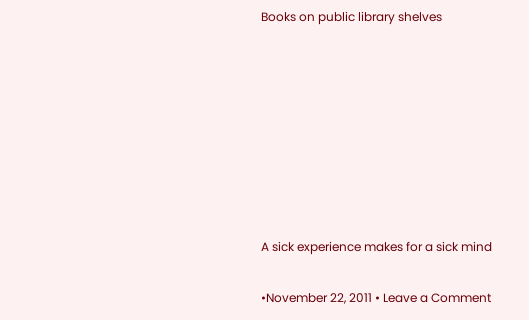Books on public library shelves








A sick experience makes for a sick mind

•November 22, 2011 • Leave a Comment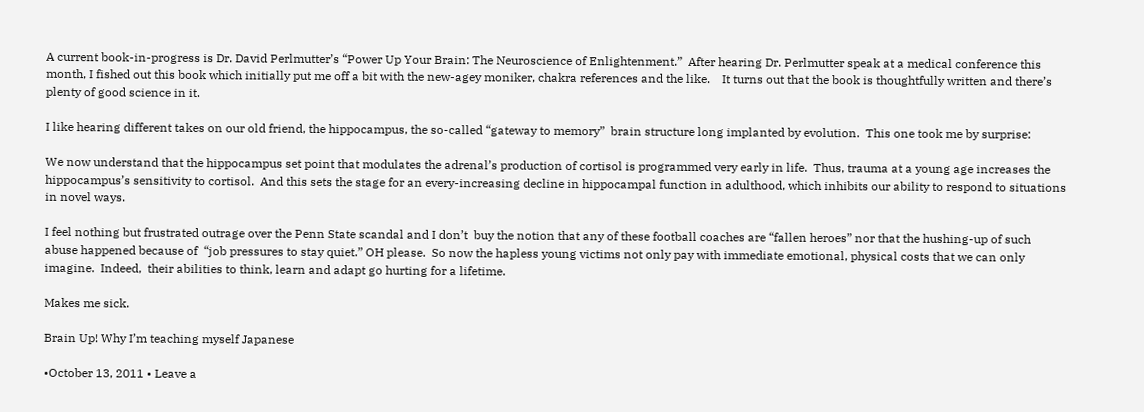A current book-in-progress is Dr. David Perlmutter’s “Power Up Your Brain: The Neuroscience of Enlightenment.”  After hearing Dr. Perlmutter speak at a medical conference this month, I fished out this book which initially put me off a bit with the new-agey moniker, chakra references and the like.    It turns out that the book is thoughtfully written and there’s plenty of good science in it.

I like hearing different takes on our old friend, the hippocampus, the so-called “gateway to memory”  brain structure long implanted by evolution.  This one took me by surprise:

We now understand that the hippocampus set point that modulates the adrenal’s production of cortisol is programmed very early in life.  Thus, trauma at a young age increases the hippocampus’s sensitivity to cortisol.  And this sets the stage for an every-increasing decline in hippocampal function in adulthood, which inhibits our ability to respond to situations in novel ways.

I feel nothing but frustrated outrage over the Penn State scandal and I don’t  buy the notion that any of these football coaches are “fallen heroes” nor that the hushing-up of such abuse happened because of  “job pressures to stay quiet.” OH please.  So now the hapless young victims not only pay with immediate emotional, physical costs that we can only imagine.  Indeed,  their abilities to think, learn and adapt go hurting for a lifetime.

Makes me sick.

Brain Up! Why I’m teaching myself Japanese

•October 13, 2011 • Leave a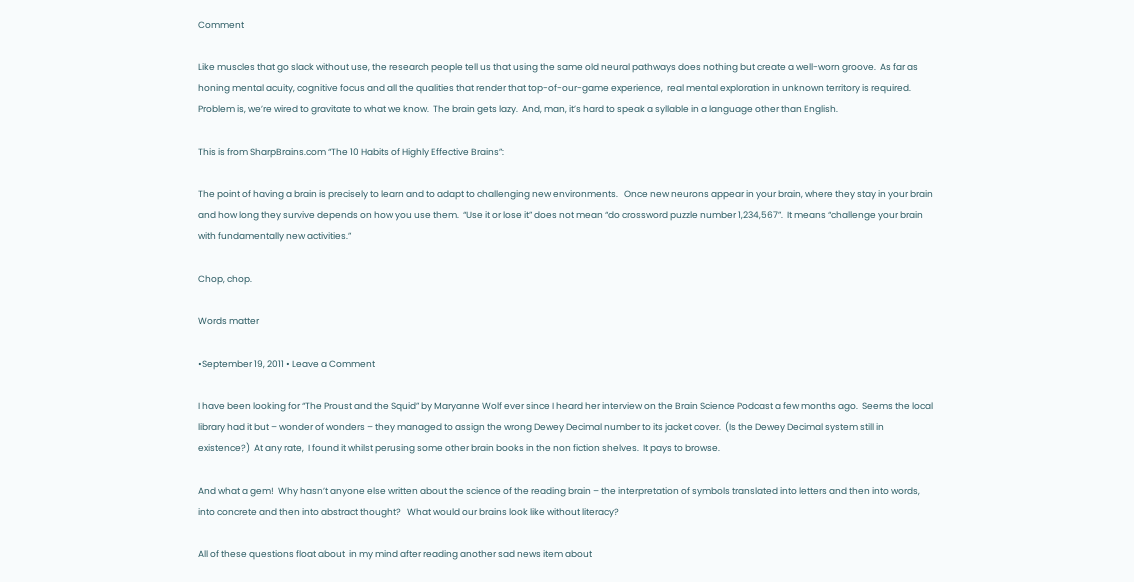Comment

Like muscles that go slack without use, the research people tell us that using the same old neural pathways does nothing but create a well-worn groove.  As far as honing mental acuity, cognitive focus and all the qualities that render that top-of-our-game experience,  real mental exploration in unknown territory is required.  Problem is, we’re wired to gravitate to what we know.  The brain gets lazy.  And, man, it’s hard to speak a syllable in a language other than English.

This is from SharpBrains.com “The 10 Habits of Highly Effective Brains”:

The point of having a brain is precisely to learn and to adapt to challenging new environments.   Once new neurons appear in your brain, where they stay in your brain and how long they survive depends on how you use them.  “Use it or lose it” does not mean “do crossword puzzle number 1,234,567”.  It means “challenge your brain with fundamentally new activities.”

Chop, chop.

Words matter

•September 19, 2011 • Leave a Comment

I have been looking for “The Proust and the Squid” by Maryanne Wolf ever since I heard her interview on the Brain Science Podcast a few months ago.  Seems the local library had it but – wonder of wonders – they managed to assign the wrong Dewey Decimal number to its jacket cover.  (Is the Dewey Decimal system still in existence?)  At any rate,  I found it whilst perusing some other brain books in the non fiction shelves.  It pays to browse.

And what a gem!  Why hasn’t anyone else written about the science of the reading brain – the interpretation of symbols translated into letters and then into words, into concrete and then into abstract thought?   What would our brains look like without literacy?

All of these questions float about  in my mind after reading another sad news item about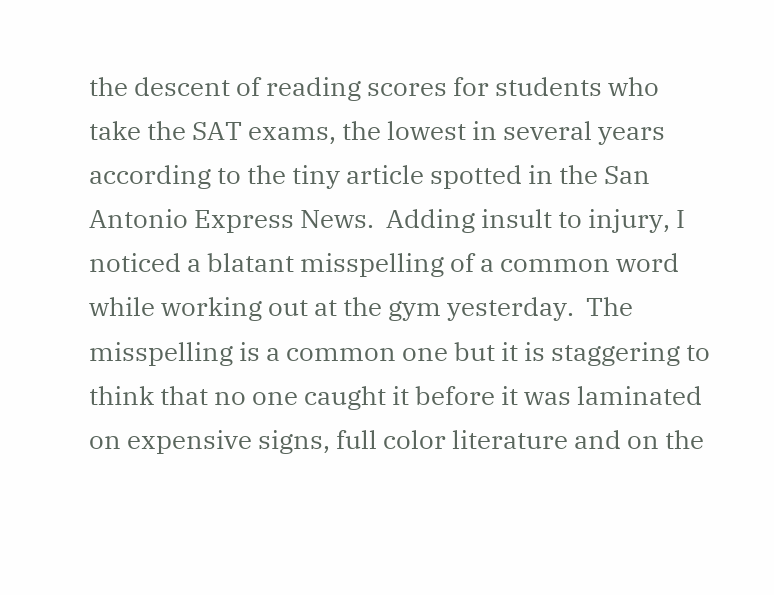the descent of reading scores for students who take the SAT exams, the lowest in several years according to the tiny article spotted in the San Antonio Express News.  Adding insult to injury, I noticed a blatant misspelling of a common word while working out at the gym yesterday.  The misspelling is a common one but it is staggering to think that no one caught it before it was laminated on expensive signs, full color literature and on the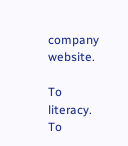company website.

To literacy. To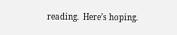reading.  Here’s hoping.